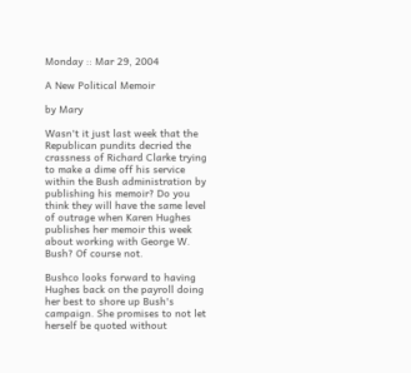Monday :: Mar 29, 2004

A New Political Memoir

by Mary

Wasn't it just last week that the Republican pundits decried the crassness of Richard Clarke trying to make a dime off his service within the Bush administration by publishing his memoir? Do you think they will have the same level of outrage when Karen Hughes publishes her memoir this week about working with George W. Bush? Of course not.

Bushco looks forward to having Hughes back on the payroll doing her best to shore up Bush's campaign. She promises to not let herself be quoted without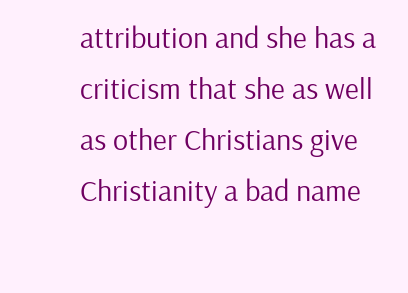attribution and she has a criticism that she as well as other Christians give Christianity a bad name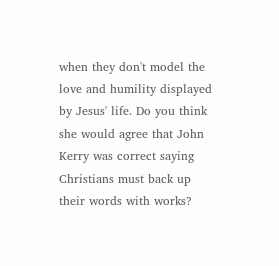when they don't model the love and humility displayed by Jesus' life. Do you think she would agree that John Kerry was correct saying Christians must back up their words with works?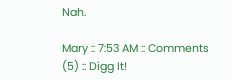Nah.

Mary :: 7:53 AM :: Comments (5) :: Digg It!